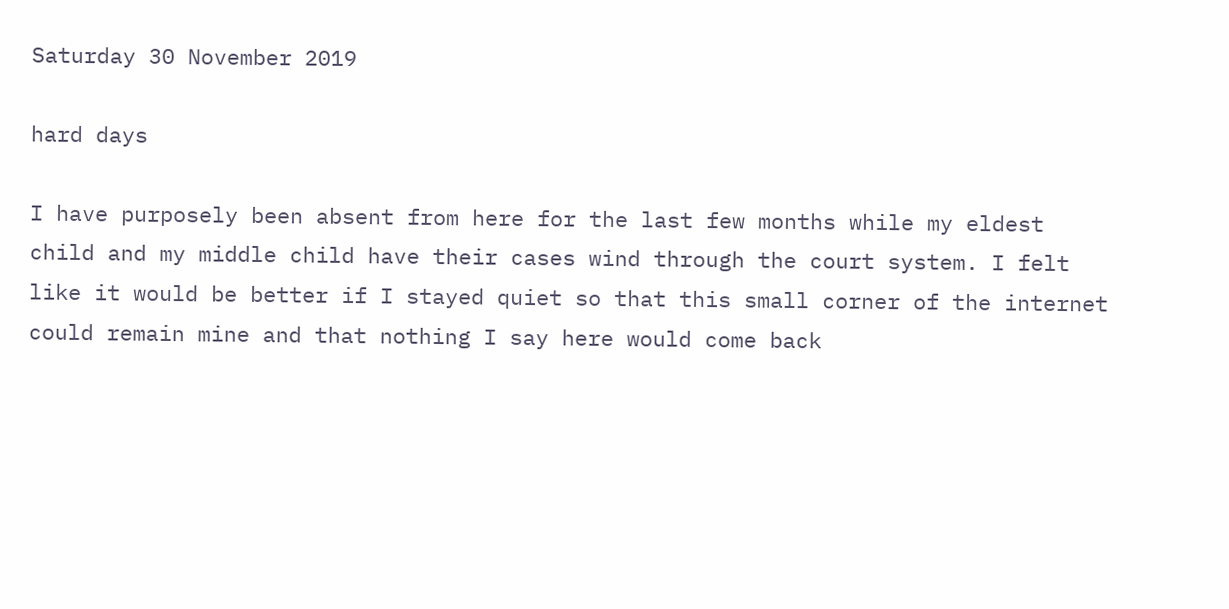Saturday 30 November 2019

hard days

I have purposely been absent from here for the last few months while my eldest child and my middle child have their cases wind through the court system. I felt like it would be better if I stayed quiet so that this small corner of the internet could remain mine and that nothing I say here would come back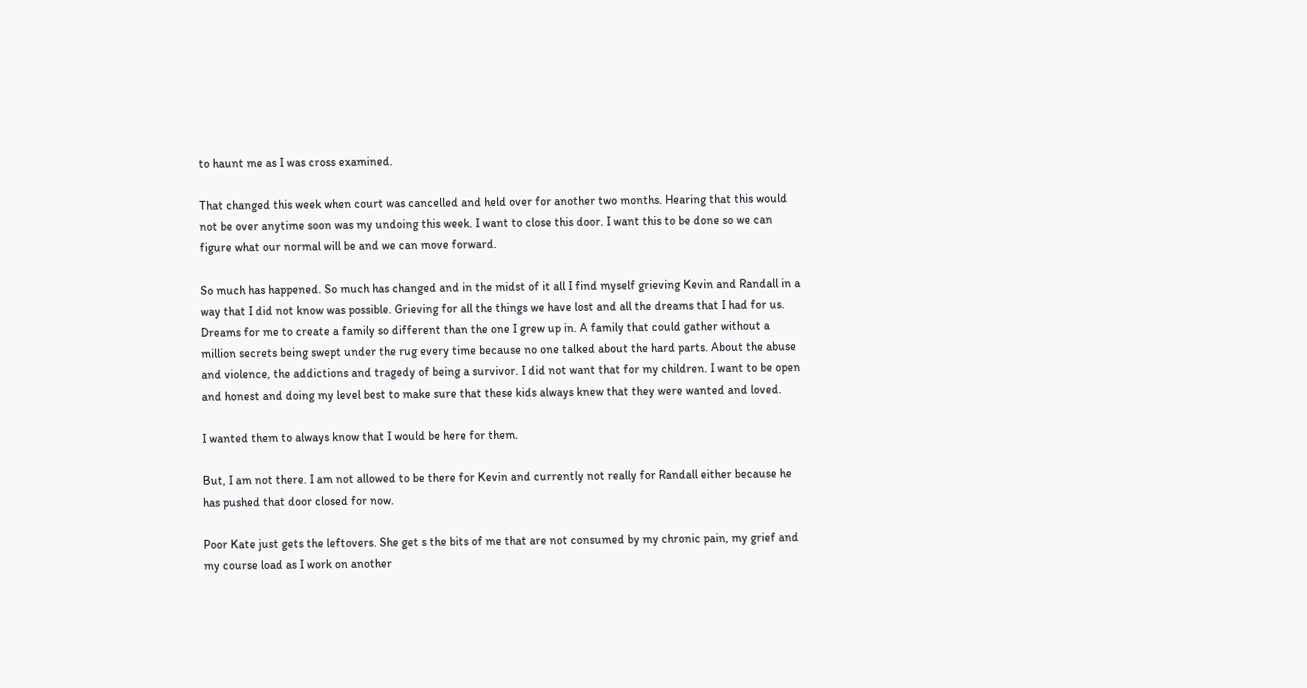to haunt me as I was cross examined.

That changed this week when court was cancelled and held over for another two months. Hearing that this would not be over anytime soon was my undoing this week. I want to close this door. I want this to be done so we can figure what our normal will be and we can move forward.

So much has happened. So much has changed and in the midst of it all I find myself grieving Kevin and Randall in a way that I did not know was possible. Grieving for all the things we have lost and all the dreams that I had for us. Dreams for me to create a family so different than the one I grew up in. A family that could gather without a million secrets being swept under the rug every time because no one talked about the hard parts. About the abuse and violence, the addictions and tragedy of being a survivor. I did not want that for my children. I want to be open and honest and doing my level best to make sure that these kids always knew that they were wanted and loved.

I wanted them to always know that I would be here for them.

But, I am not there. I am not allowed to be there for Kevin and currently not really for Randall either because he has pushed that door closed for now.

Poor Kate just gets the leftovers. She get s the bits of me that are not consumed by my chronic pain, my grief and my course load as I work on another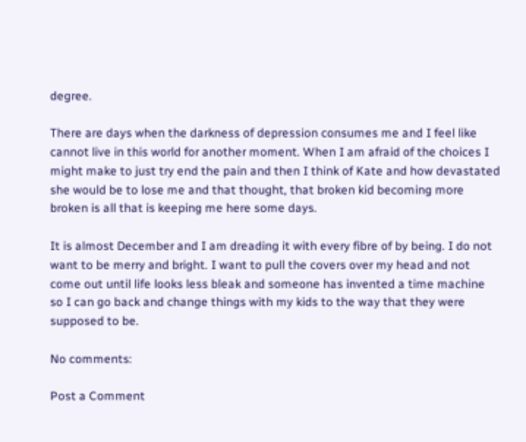degree.

There are days when the darkness of depression consumes me and I feel like cannot live in this world for another moment. When I am afraid of the choices I might make to just try end the pain and then I think of Kate and how devastated she would be to lose me and that thought, that broken kid becoming more broken is all that is keeping me here some days.

It is almost December and I am dreading it with every fibre of by being. I do not want to be merry and bright. I want to pull the covers over my head and not come out until life looks less bleak and someone has invented a time machine so I can go back and change things with my kids to the way that they were supposed to be.

No comments:

Post a Comment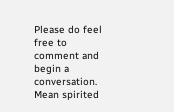Please do feel free to comment and begin a conversation. Mean spirited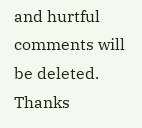and hurtful comments will be deleted. Thanks